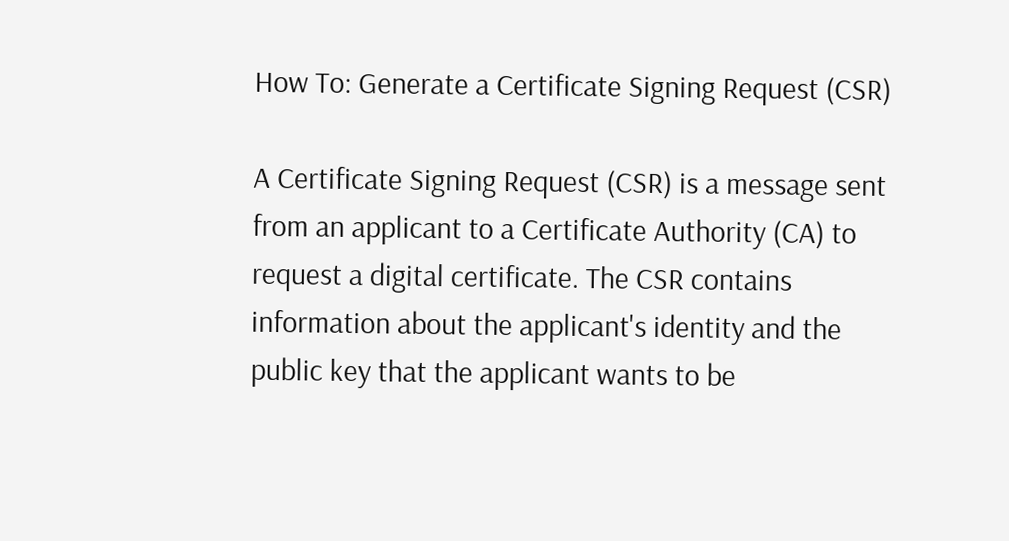How To: Generate a Certificate Signing Request (CSR)

A Certificate Signing Request (CSR) is a message sent from an applicant to a Certificate Authority (CA) to request a digital certificate. The CSR contains information about the applicant's identity and the public key that the applicant wants to be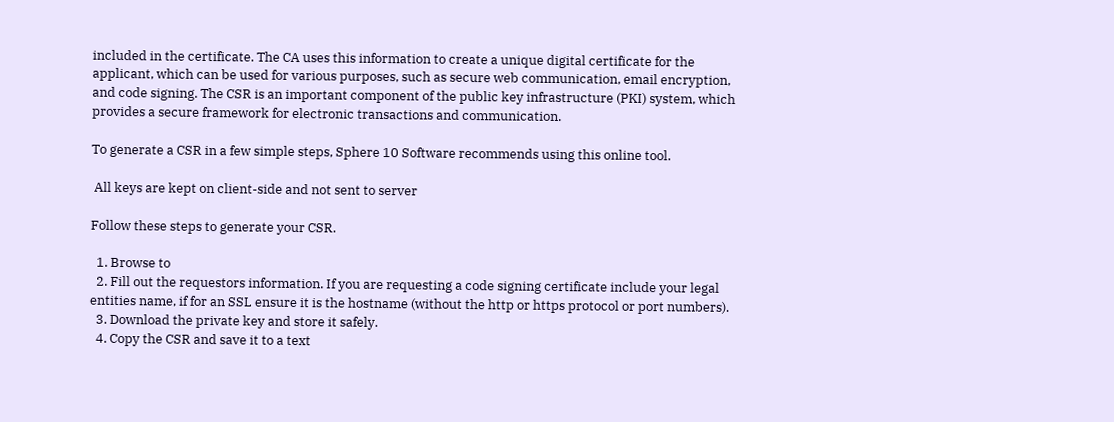included in the certificate. The CA uses this information to create a unique digital certificate for the applicant, which can be used for various purposes, such as secure web communication, email encryption, and code signing. The CSR is an important component of the public key infrastructure (PKI) system, which provides a secure framework for electronic transactions and communication.

To generate a CSR in a few simple steps, Sphere 10 Software recommends using this online tool.

 All keys are kept on client-side and not sent to server

Follow these steps to generate your CSR.

  1. Browse to
  2. Fill out the requestors information. If you are requesting a code signing certificate include your legal entities name, if for an SSL ensure it is the hostname (without the http or https protocol or port numbers).
  3. Download the private key and store it safely.
  4. Copy the CSR and save it to a text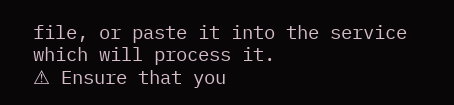file, or paste it into the service which will process it.
⚠ Ensure that you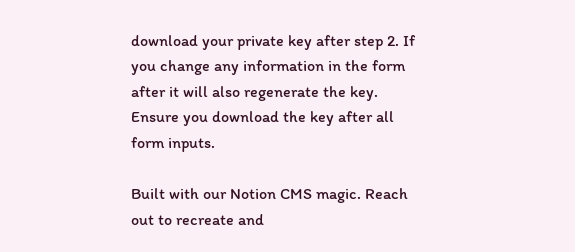download your private key after step 2. If you change any information in the form after it will also regenerate the key. Ensure you download the key after all form inputs.

Built with our Notion CMS magic. Reach out to recreate and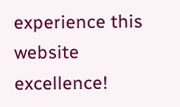experience this website excellence!